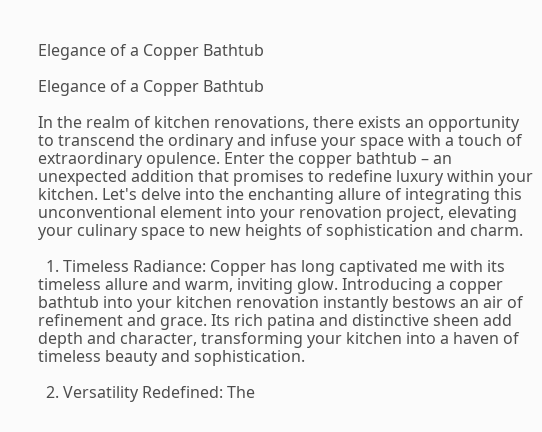Elegance of a Copper Bathtub

Elegance of a Copper Bathtub

In the realm of kitchen renovations, there exists an opportunity to transcend the ordinary and infuse your space with a touch of extraordinary opulence. Enter the copper bathtub – an unexpected addition that promises to redefine luxury within your kitchen. Let's delve into the enchanting allure of integrating this unconventional element into your renovation project, elevating your culinary space to new heights of sophistication and charm.

  1. Timeless Radiance: Copper has long captivated me with its timeless allure and warm, inviting glow. Introducing a copper bathtub into your kitchen renovation instantly bestows an air of refinement and grace. Its rich patina and distinctive sheen add depth and character, transforming your kitchen into a haven of timeless beauty and sophistication.

  2. Versatility Redefined: The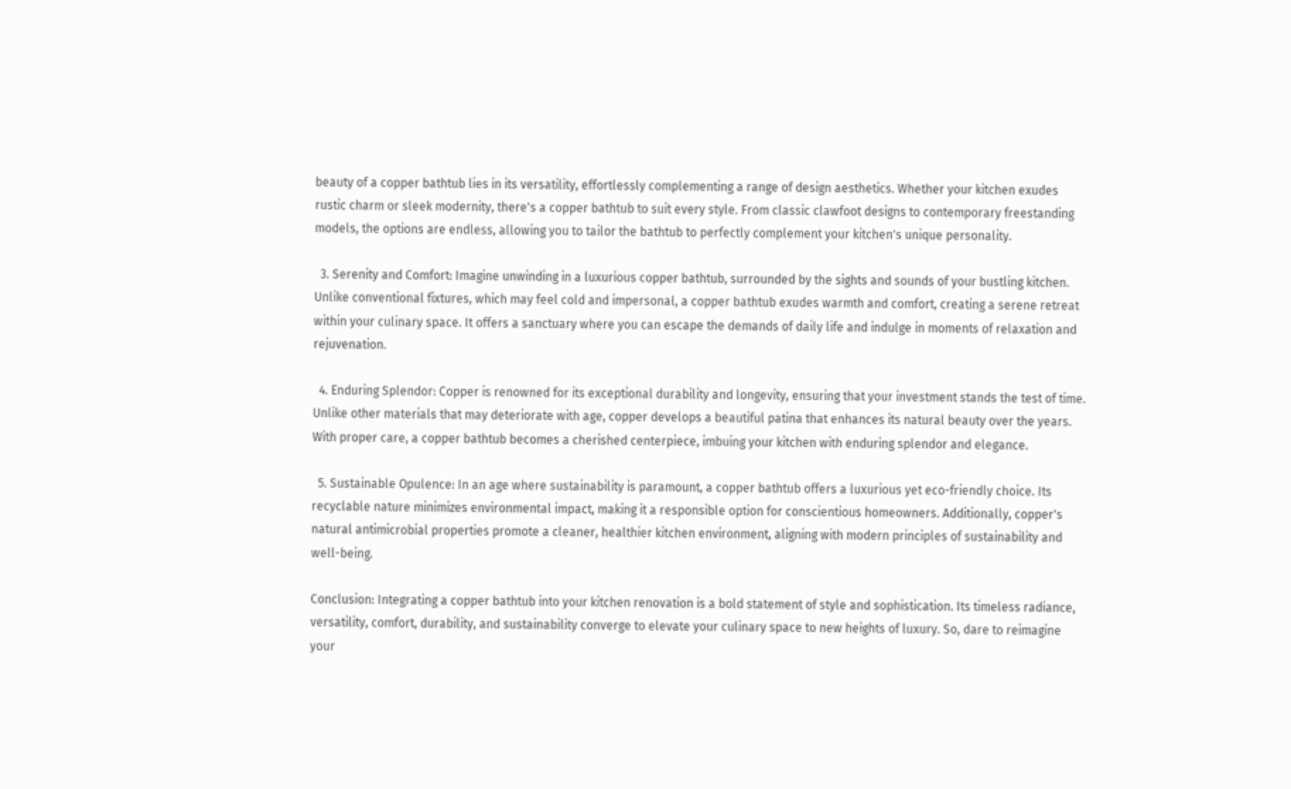beauty of a copper bathtub lies in its versatility, effortlessly complementing a range of design aesthetics. Whether your kitchen exudes rustic charm or sleek modernity, there's a copper bathtub to suit every style. From classic clawfoot designs to contemporary freestanding models, the options are endless, allowing you to tailor the bathtub to perfectly complement your kitchen's unique personality.

  3. Serenity and Comfort: Imagine unwinding in a luxurious copper bathtub, surrounded by the sights and sounds of your bustling kitchen. Unlike conventional fixtures, which may feel cold and impersonal, a copper bathtub exudes warmth and comfort, creating a serene retreat within your culinary space. It offers a sanctuary where you can escape the demands of daily life and indulge in moments of relaxation and rejuvenation.

  4. Enduring Splendor: Copper is renowned for its exceptional durability and longevity, ensuring that your investment stands the test of time. Unlike other materials that may deteriorate with age, copper develops a beautiful patina that enhances its natural beauty over the years. With proper care, a copper bathtub becomes a cherished centerpiece, imbuing your kitchen with enduring splendor and elegance.

  5. Sustainable Opulence: In an age where sustainability is paramount, a copper bathtub offers a luxurious yet eco-friendly choice. Its recyclable nature minimizes environmental impact, making it a responsible option for conscientious homeowners. Additionally, copper's natural antimicrobial properties promote a cleaner, healthier kitchen environment, aligning with modern principles of sustainability and well-being.

Conclusion: Integrating a copper bathtub into your kitchen renovation is a bold statement of style and sophistication. Its timeless radiance, versatility, comfort, durability, and sustainability converge to elevate your culinary space to new heights of luxury. So, dare to reimagine your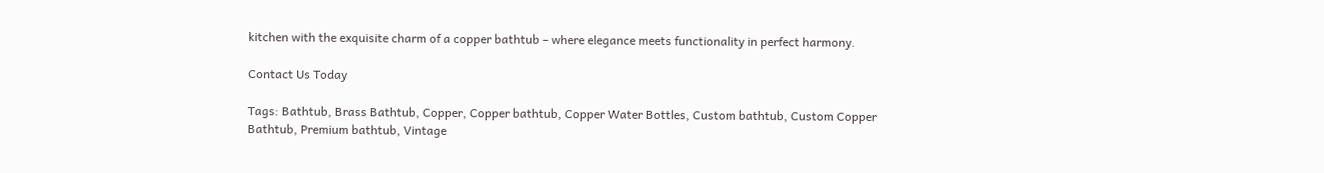kitchen with the exquisite charm of a copper bathtub – where elegance meets functionality in perfect harmony.

Contact Us Today

Tags: Bathtub, Brass Bathtub, Copper, Copper bathtub, Copper Water Bottles, Custom bathtub, Custom Copper Bathtub, Premium bathtub, Vintage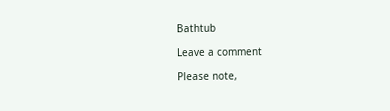Bathtub

Leave a comment

Please note,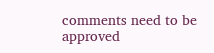comments need to be approved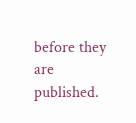before they are published.